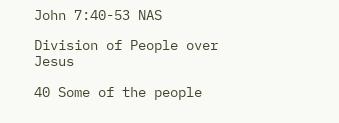John 7:40-53 NAS

Division of People over Jesus

40 Some of the people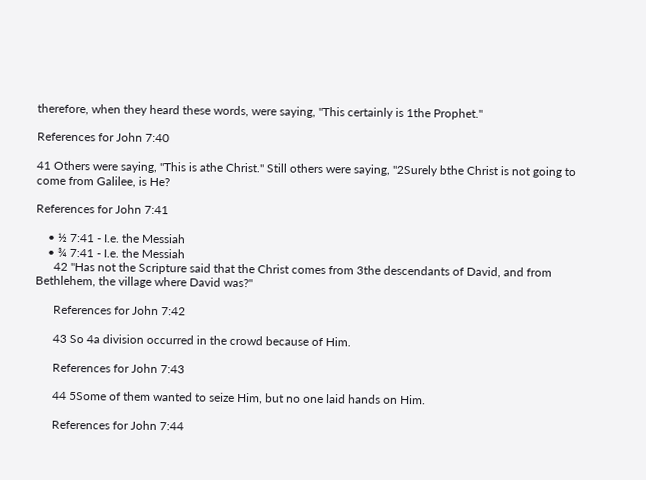therefore, when they heard these words, were saying, "This certainly is 1the Prophet."

References for John 7:40

41 Others were saying, "This is athe Christ." Still others were saying, "2Surely bthe Christ is not going to come from Galilee, is He?

References for John 7:41

    • ½ 7:41 - I.e. the Messiah
    • ¾ 7:41 - I.e. the Messiah
      42 "Has not the Scripture said that the Christ comes from 3the descendants of David, and from Bethlehem, the village where David was?"

      References for John 7:42

      43 So 4a division occurred in the crowd because of Him.

      References for John 7:43

      44 5Some of them wanted to seize Him, but no one laid hands on Him.

      References for John 7:44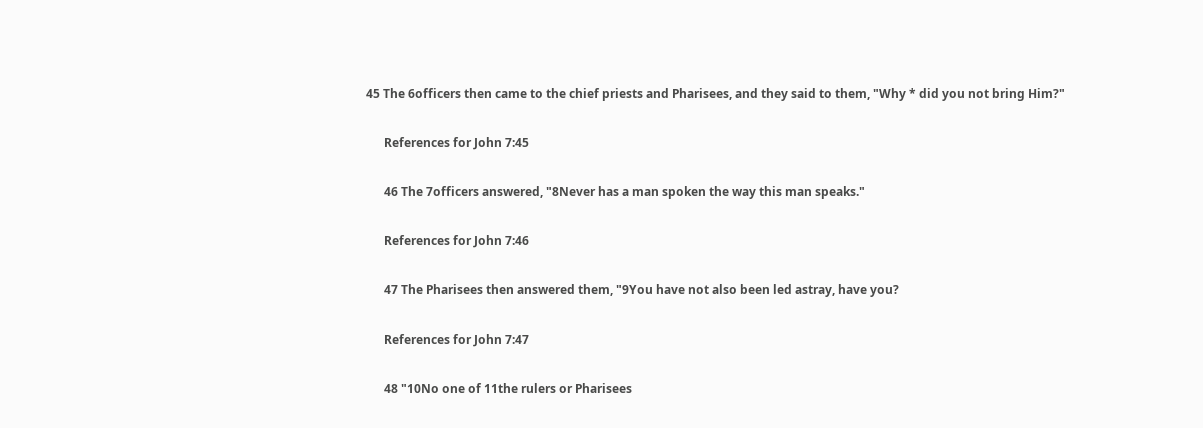45 The 6officers then came to the chief priests and Pharisees, and they said to them, "Why * did you not bring Him?"

      References for John 7:45

      46 The 7officers answered, "8Never has a man spoken the way this man speaks."

      References for John 7:46

      47 The Pharisees then answered them, "9You have not also been led astray, have you?

      References for John 7:47

      48 "10No one of 11the rulers or Pharisees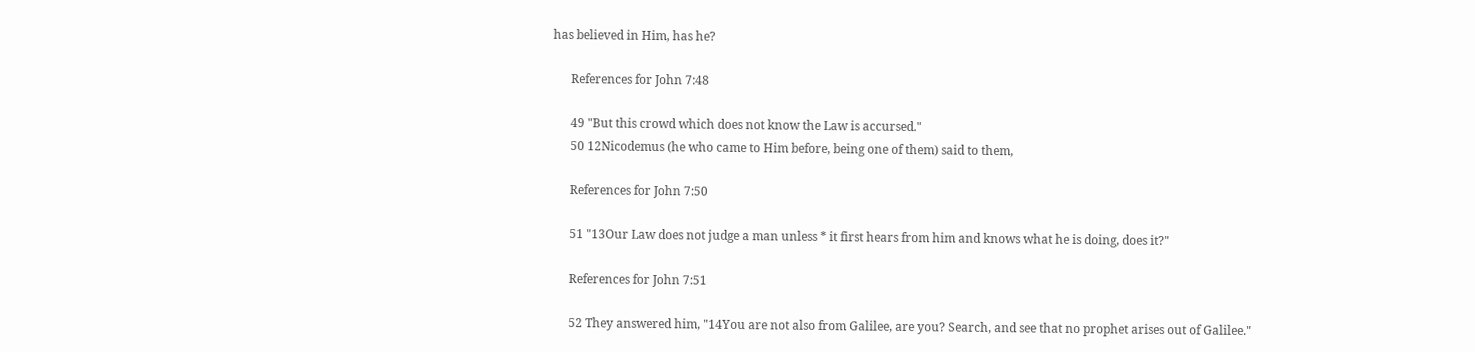has believed in Him, has he?

      References for John 7:48

      49 "But this crowd which does not know the Law is accursed."
      50 12Nicodemus (he who came to Him before, being one of them) said to them,

      References for John 7:50

      51 "13Our Law does not judge a man unless * it first hears from him and knows what he is doing, does it?"

      References for John 7:51

      52 They answered him, "14You are not also from Galilee, are you? Search, and see that no prophet arises out of Galilee."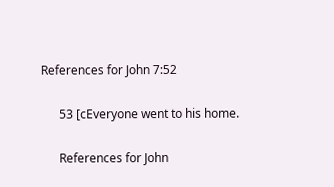References for John 7:52

      53 [cEveryone went to his home.

      References for John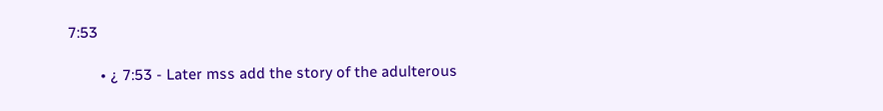7:53

        • ¿ 7:53 - Later mss add the story of the adulterous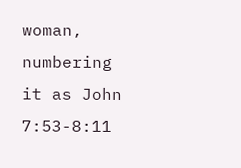woman, numbering it as John 7:53-8:11